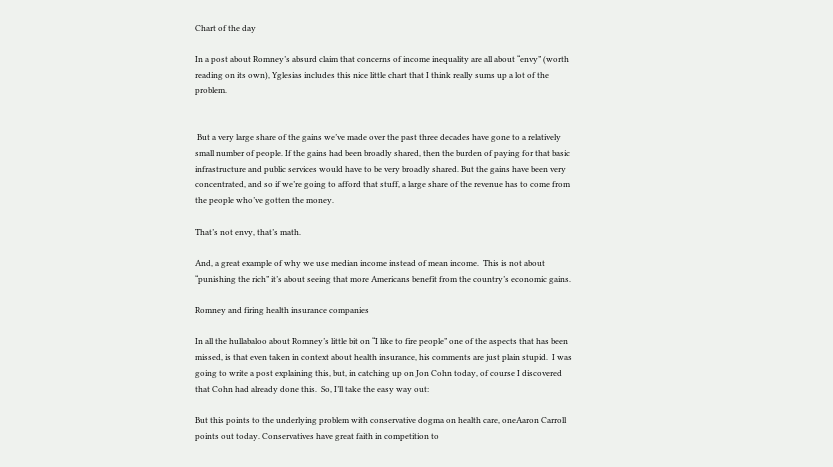Chart of the day

In a post about Romney’s absurd claim that concerns of income inequality are all about “envy” (worth reading on its own), Yglesias includes this nice little chart that I think really sums up a lot of the problem.


 But a very large share of the gains we’ve made over the past three decades have gone to a relatively small number of people. If the gains had been broadly shared, then the burden of paying for that basic infrastructure and public services would have to be very broadly shared. But the gains have been very concentrated, and so if we’re going to afford that stuff, a large share of the revenue has to come from the people who’ve gotten the money.

That’s not envy, that’s math.

And, a great example of why we use median income instead of mean income.  This is not about “punishing the rich” it’s about seeing that more Americans benefit from the country’s economic gains.

Romney and firing health insurance companies

In all the hullabaloo about Romney’s little bit on “I like to fire people” one of the aspects that has been missed, is that even taken in context about health insurance, his comments are just plain stupid.  I was going to write a post explaining this, but, in catching up on Jon Cohn today, of course I discovered that Cohn had already done this.  So, I’ll take the easy way out:

But this points to the underlying problem with conservative dogma on health care, oneAaron Carroll points out today. Conservatives have great faith in competition to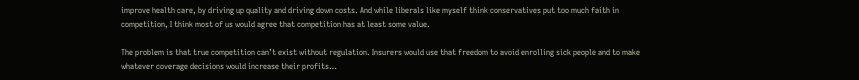improve health care, by driving up quality and driving down costs. And while liberals like myself think conservatives put too much faith in competition, I think most of us would agree that competition has at least some value.

The problem is that true competition can’t exist without regulation. Insurers would use that freedom to avoid enrolling sick people and to make whatever coverage decisions would increase their profits…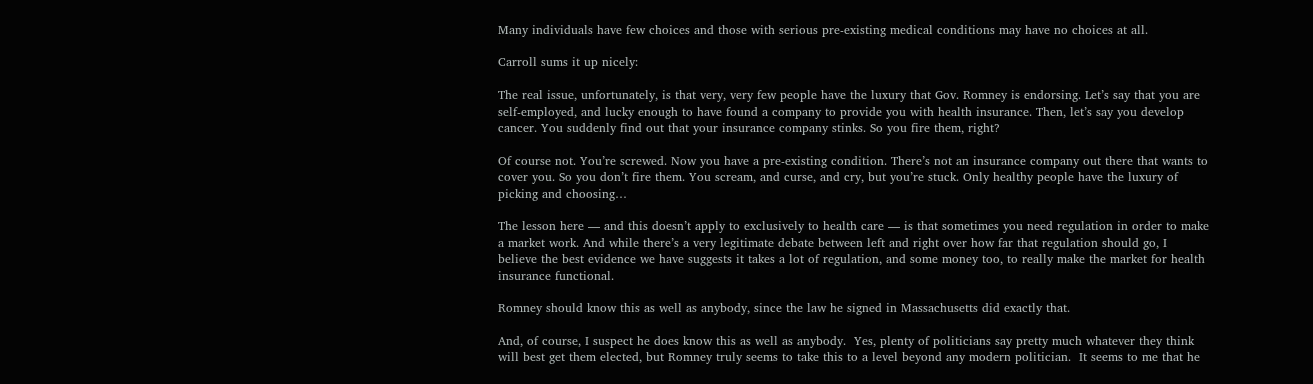Many individuals have few choices and those with serious pre-existing medical conditions may have no choices at all.

Carroll sums it up nicely:

The real issue, unfortunately, is that very, very few people have the luxury that Gov. Romney is endorsing. Let’s say that you are self-employed, and lucky enough to have found a company to provide you with health insurance. Then, let’s say you develop cancer. You suddenly find out that your insurance company stinks. So you fire them, right?

Of course not. You’re screwed. Now you have a pre-existing condition. There’s not an insurance company out there that wants to cover you. So you don’t fire them. You scream, and curse, and cry, but you’re stuck. Only healthy people have the luxury of picking and choosing…

The lesson here — and this doesn’t apply to exclusively to health care — is that sometimes you need regulation in order to make a market work. And while there’s a very legitimate debate between left and right over how far that regulation should go, I believe the best evidence we have suggests it takes a lot of regulation, and some money too, to really make the market for health insurance functional.

Romney should know this as well as anybody, since the law he signed in Massachusetts did exactly that.

And, of course, I suspect he does know this as well as anybody.  Yes, plenty of politicians say pretty much whatever they think will best get them elected, but Romney truly seems to take this to a level beyond any modern politician.  It seems to me that he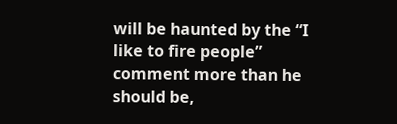will be haunted by the “I like to fire people” comment more than he should be,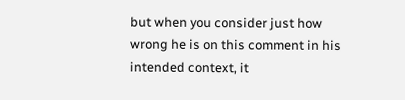but when you consider just how wrong he is on this comment in his intended context, it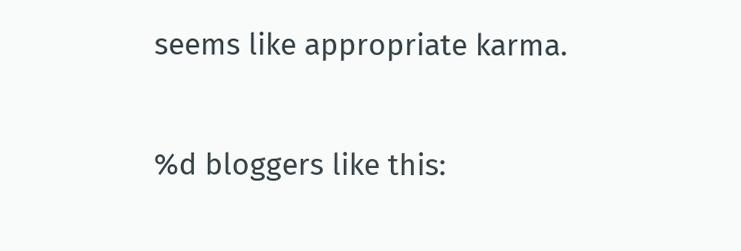seems like appropriate karma.

%d bloggers like this: